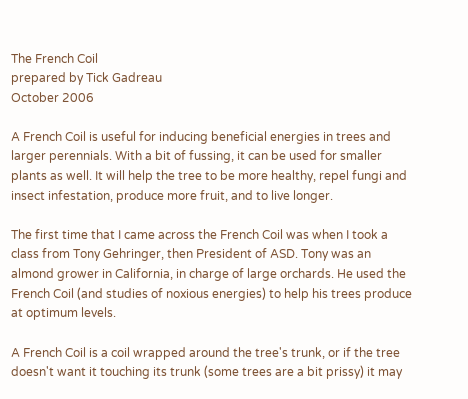The French Coil
prepared by Tick Gadreau
October 2006

A French Coil is useful for inducing beneficial energies in trees and larger perennials. With a bit of fussing, it can be used for smaller plants as well. It will help the tree to be more healthy, repel fungi and insect infestation, produce more fruit, and to live longer.

The first time that I came across the French Coil was when I took a class from Tony Gehringer, then President of ASD. Tony was an almond grower in California, in charge of large orchards. He used the French Coil (and studies of noxious energies) to help his trees produce at optimum levels.

A French Coil is a coil wrapped around the tree's trunk, or if the tree doesn't want it touching its trunk (some trees are a bit prissy) it may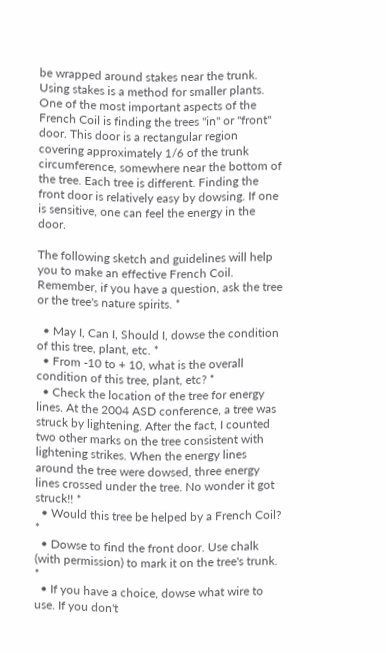be wrapped around stakes near the trunk. Using stakes is a method for smaller plants. One of the most important aspects of the French Coil is finding the trees "in" or "front" door. This door is a rectangular region covering approximately 1/6 of the trunk circumference, somewhere near the bottom of the tree. Each tree is different. Finding the front door is relatively easy by dowsing. If one is sensitive, one can feel the energy in the door.

The following sketch and guidelines will help you to make an effective French Coil. Remember, if you have a question, ask the tree or the tree's nature spirits. *

  • May I, Can I, Should I, dowse the condition of this tree, plant, etc. *
  • From -10 to + 10, what is the overall condition of this tree, plant, etc? *
  • Check the location of the tree for energy lines. At the 2004 ASD conference, a tree was struck by lightening. After the fact, I counted two other marks on the tree consistent with lightening strikes. When the energy lines around the tree were dowsed, three energy lines crossed under the tree. No wonder it got struck!! *
  • Would this tree be helped by a French Coil? *
  • Dowse to find the front door. Use chalk (with permission) to mark it on the tree's trunk. *
  • If you have a choice, dowse what wire to use. If you don't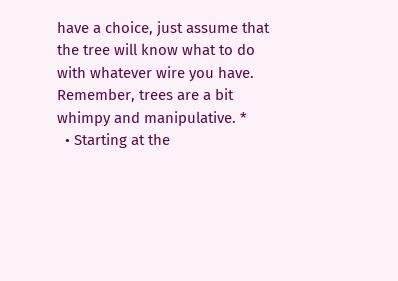have a choice, just assume that the tree will know what to do with whatever wire you have. Remember, trees are a bit whimpy and manipulative. *
  • Starting at the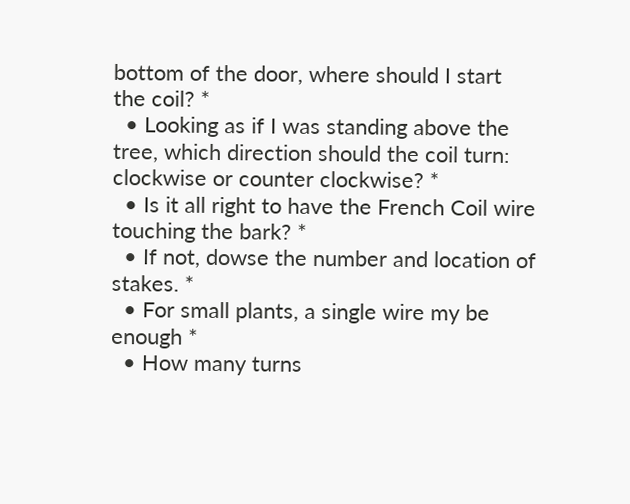bottom of the door, where should I start the coil? *
  • Looking as if I was standing above the tree, which direction should the coil turn: clockwise or counter clockwise? *
  • Is it all right to have the French Coil wire touching the bark? *
  • If not, dowse the number and location of stakes. *
  • For small plants, a single wire my be enough *
  • How many turns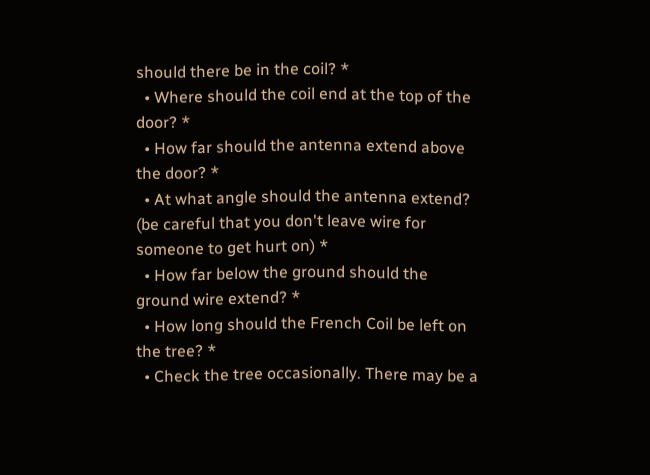should there be in the coil? *
  • Where should the coil end at the top of the door? *
  • How far should the antenna extend above the door? *
  • At what angle should the antenna extend? (be careful that you don't leave wire for someone to get hurt on) *
  • How far below the ground should the ground wire extend? *
  • How long should the French Coil be left on the tree? *
  • Check the tree occasionally. There may be a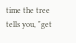time the tree tells you, "get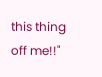this thing off me!!"